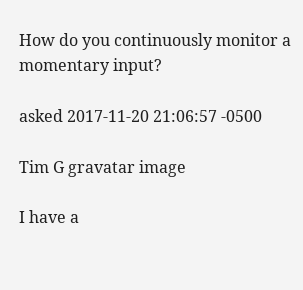How do you continuously monitor a momentary input?

asked 2017-11-20 21:06:57 -0500

Tim G gravatar image

I have a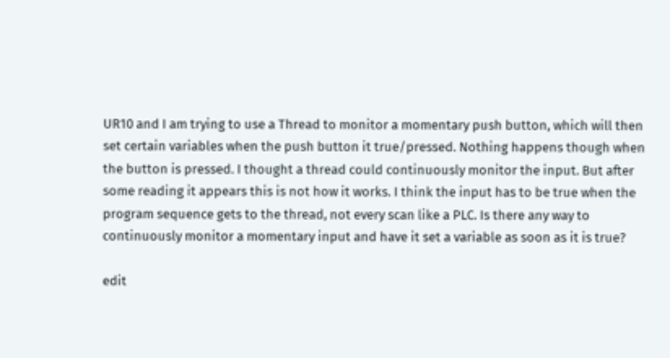UR10 and I am trying to use a Thread to monitor a momentary push button, which will then set certain variables when the push button it true/pressed. Nothing happens though when the button is pressed. I thought a thread could continuously monitor the input. But after some reading it appears this is not how it works. I think the input has to be true when the program sequence gets to the thread, not every scan like a PLC. Is there any way to continuously monitor a momentary input and have it set a variable as soon as it is true?

edit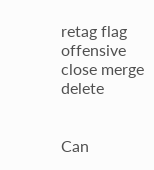retag flag offensive close merge delete


Can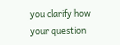you clarify how your question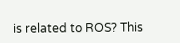is related to ROS? This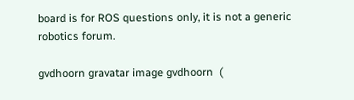board is for ROS questions only, it is not a generic robotics forum.

gvdhoorn gravatar image gvdhoorn  (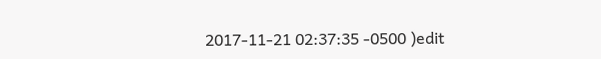2017-11-21 02:37:35 -0500 )edit